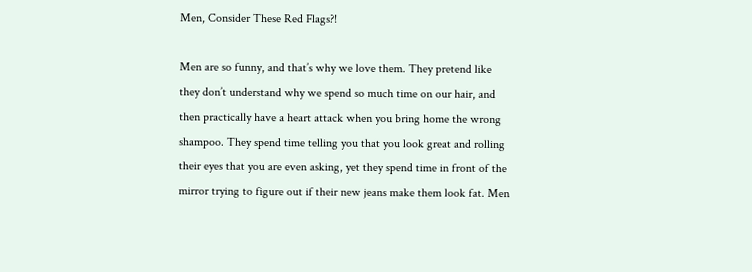Men, Consider These Red Flags?!

Men are so funny, and that’s why we love them. They pretend like they don’t understand why we spend so much time on our hair, and then practically have a heart attack when you bring home the wrong shampoo. They spend time telling you that you look great and rolling their eyes that you are even asking, yet they spend time in front of the mirror trying to figure out if their new jeans make them look fat. Men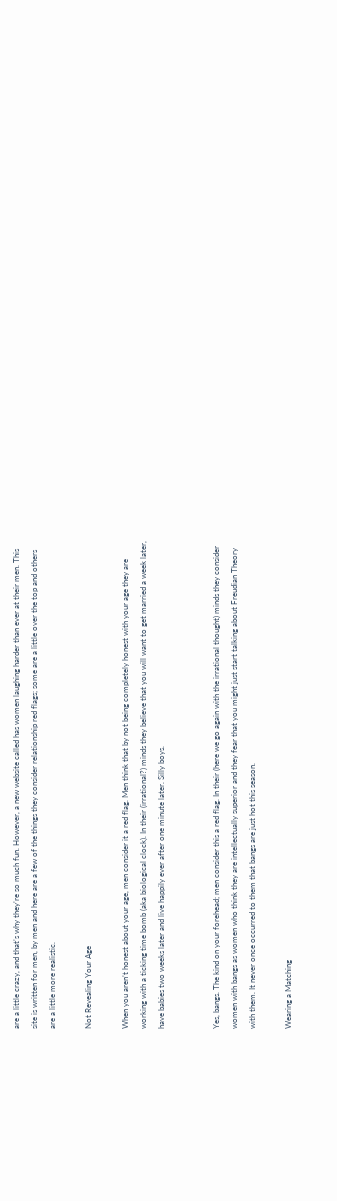are a little crazy, and that’s why they’re so much fun. However, a new website called has women laughing harder than ever at their men. This site is written for men, by men and here are a few of the things they consider relationship red flags; some are a little over the top and others are a little more realistic.

Not Revealing Your Age

When you aren’t honest about your age, men consider it a red flag. Men think that by not being completely honest with your age they are working with a ticking time bomb (aka biological clock). In their (irrational?) minds they believe that you will want to get married a week later, have babies two weeks later and live happily ever after one minute later. Silly boys.


Yes, bangs. The kind on your forehead; men consider this a red flag. In their (here we go again with the irrational thought) minds they consider women with bangs as women who think they are intellectually superior and they fear that you might just start talking about Freudian Theory with them. It never once occurred to them that bangs are just hot this season.

Wearing a Matching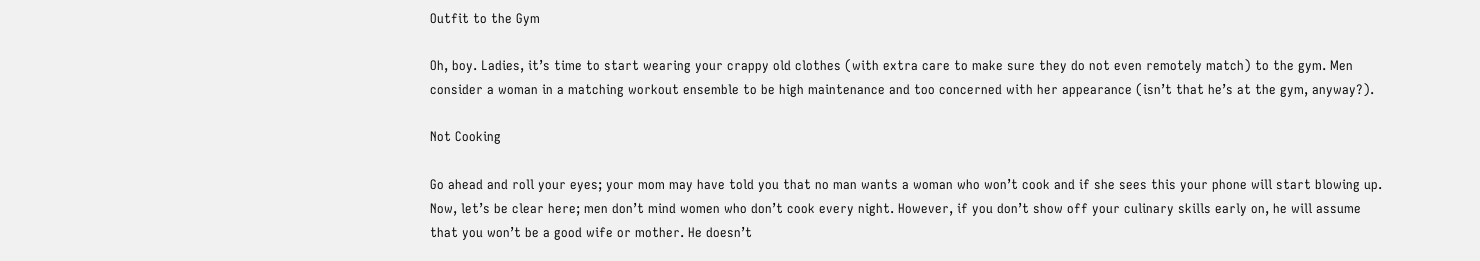Outfit to the Gym

Oh, boy. Ladies, it’s time to start wearing your crappy old clothes (with extra care to make sure they do not even remotely match) to the gym. Men consider a woman in a matching workout ensemble to be high maintenance and too concerned with her appearance (isn’t that he’s at the gym, anyway?).

Not Cooking

Go ahead and roll your eyes; your mom may have told you that no man wants a woman who won’t cook and if she sees this your phone will start blowing up. Now, let’s be clear here; men don’t mind women who don’t cook every night. However, if you don’t show off your culinary skills early on, he will assume that you won’t be a good wife or mother. He doesn’t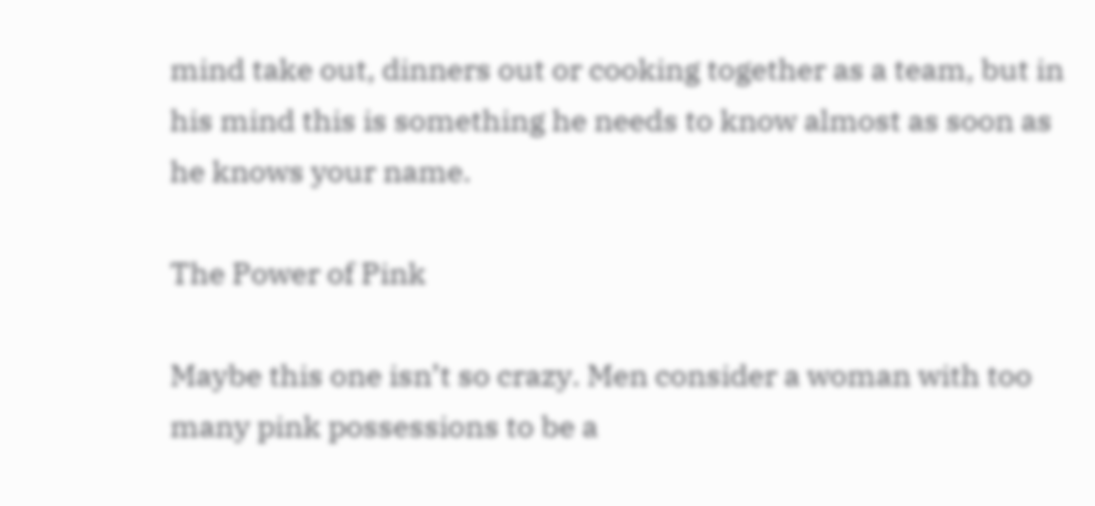mind take out, dinners out or cooking together as a team, but in his mind this is something he needs to know almost as soon as he knows your name.

The Power of Pink

Maybe this one isn’t so crazy. Men consider a woman with too many pink possessions to be a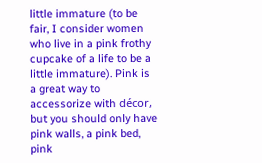little immature (to be fair, I consider women who live in a pink frothy cupcake of a life to be a little immature). Pink is a great way to accessorize with décor, but you should only have pink walls, a pink bed, pink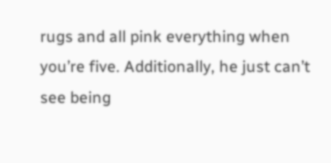rugs and all pink everything when you’re five. Additionally, he just can’t see being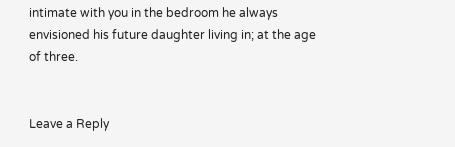intimate with you in the bedroom he always envisioned his future daughter living in; at the age of three.


Leave a Reply